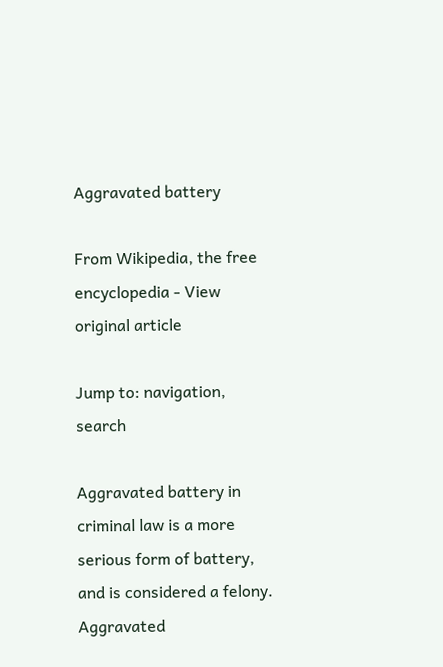Aggravated battery

From Wikipedia, the free encyclopedia - View original article

Jump to: navigation, search

Aggravated battery in criminal law is a more serious form of battery, and is considered a felony. Aggravated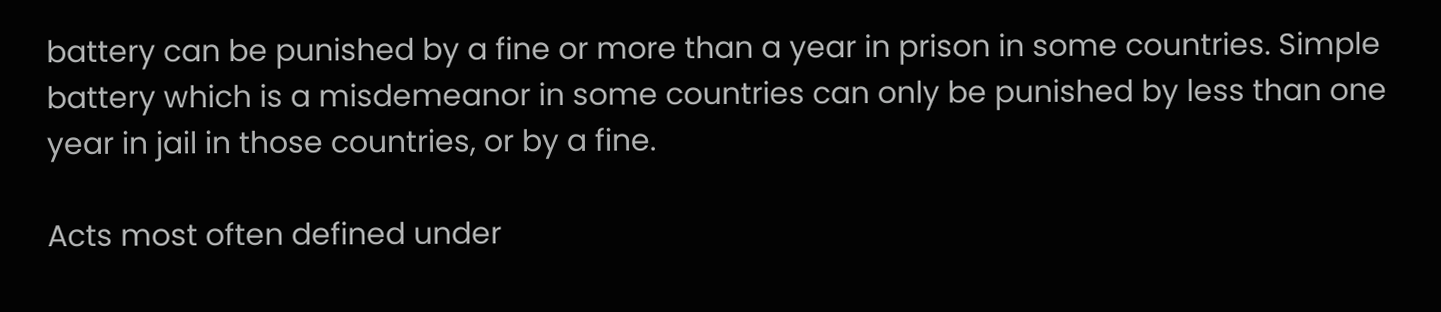battery can be punished by a fine or more than a year in prison in some countries. Simple battery which is a misdemeanor in some countries can only be punished by less than one year in jail in those countries, or by a fine.

Acts most often defined under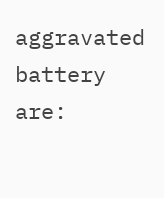aggravated battery are: